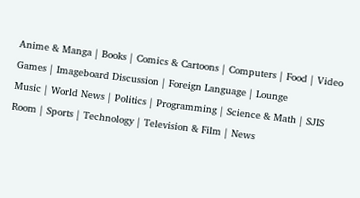Anime & Manga | Books | Comics & Cartoons | Computers | Food | Video Games | Imageboard Discussion | Foreign Language | Lounge
Music | World News | Politics | Programming | Science & Math | SJIS Room | Sports | Technology | Television & Film | News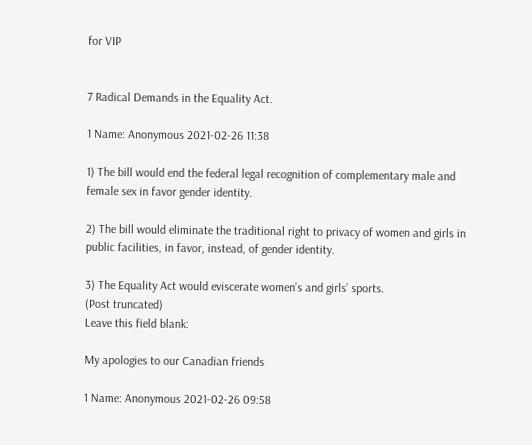for VIP


7 Radical Demands in the Equality Act.

1 Name: Anonymous 2021-02-26 11:38

1) The bill would end the federal legal recognition of complementary male and female sex in favor gender identity.

2) The bill would eliminate the traditional right to privacy of women and girls in public facilities, in favor, instead, of gender identity.

3) The Equality Act would eviscerate women’s and girls’ sports.
(Post truncated)
Leave this field blank:

My apologies to our Canadian friends

1 Name: Anonymous 2021-02-26 09:58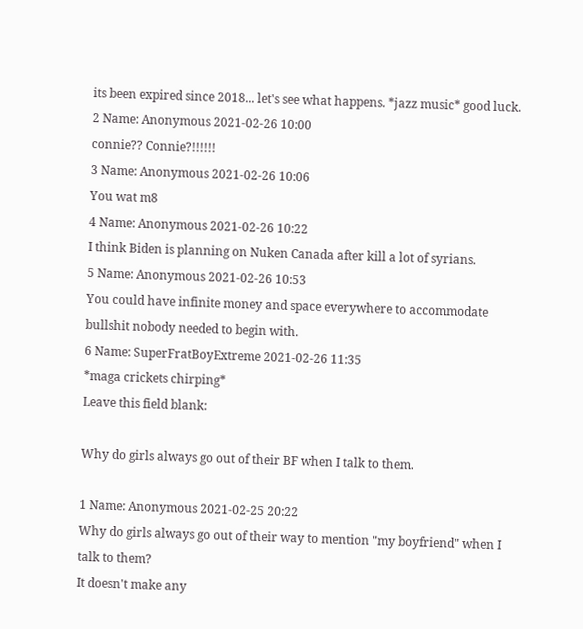its been expired since 2018... let's see what happens. *jazz music* good luck.
2 Name: Anonymous 2021-02-26 10:00
connie?? Connie?!!!!!!
3 Name: Anonymous 2021-02-26 10:06
You wat m8
4 Name: Anonymous 2021-02-26 10:22
I think Biden is planning on Nuken Canada after kill a lot of syrians.
5 Name: Anonymous 2021-02-26 10:53
You could have infinite money and space everywhere to accommodate bullshit nobody needed to begin with.
6 Name: SuperFratBoyExtreme 2021-02-26 11:35
*maga crickets chirping*
Leave this field blank:

Why do girls always go out of their BF when I talk to them.

1 Name: Anonymous 2021-02-25 20:22
Why do girls always go out of their way to mention "my boyfriend" when I talk to them?
It doesn't make any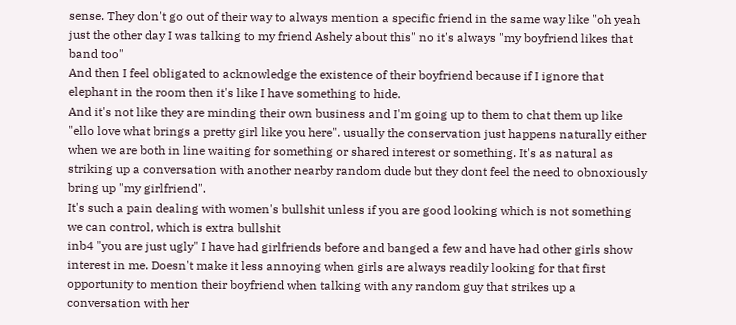sense. They don't go out of their way to always mention a specific friend in the same way like "oh yeah just the other day I was talking to my friend Ashely about this" no it's always "my boyfriend likes that band too"
And then I feel obligated to acknowledge the existence of their boyfriend because if I ignore that elephant in the room then it's like I have something to hide.
And it's not like they are minding their own business and I'm going up to them to chat them up like "ello love what brings a pretty girl like you here". usually the conservation just happens naturally either when we are both in line waiting for something or shared interest or something. It's as natural as striking up a conversation with another nearby random dude but they dont feel the need to obnoxiously bring up "my girlfriend".
It's such a pain dealing with women's bullshit unless if you are good looking which is not something we can control, which is extra bullshit
inb4 "you are just ugly" I have had girlfriends before and banged a few and have had other girls show interest in me. Doesn't make it less annoying when girls are always readily looking for that first opportunity to mention their boyfriend when talking with any random guy that strikes up a conversation with her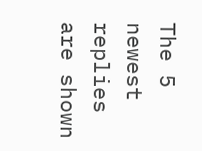The 5 newest replies are shown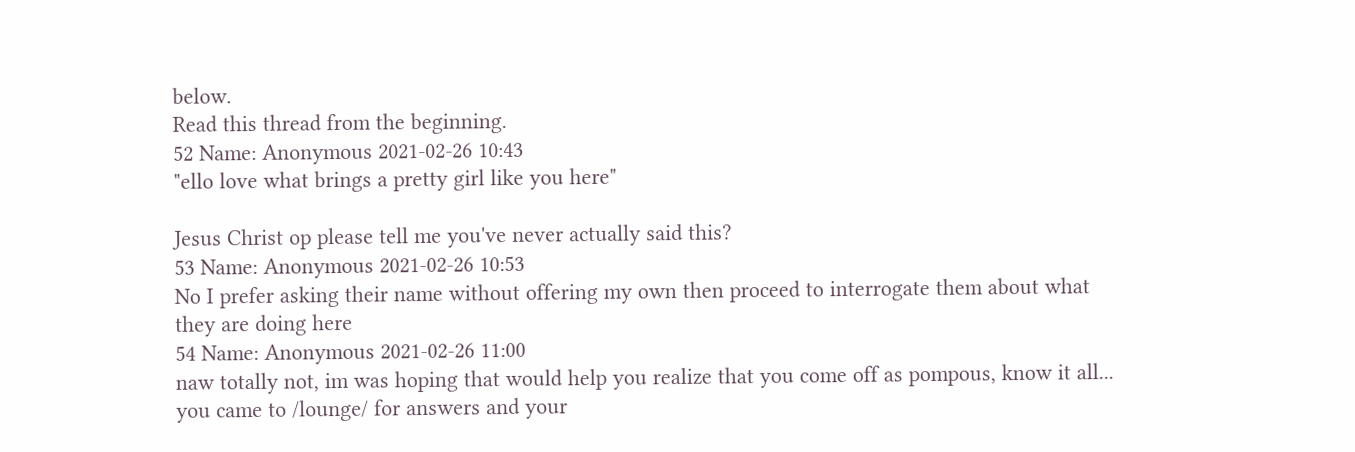below.
Read this thread from the beginning.
52 Name: Anonymous 2021-02-26 10:43
"ello love what brings a pretty girl like you here"

Jesus Christ op please tell me you've never actually said this?
53 Name: Anonymous 2021-02-26 10:53
No I prefer asking their name without offering my own then proceed to interrogate them about what they are doing here
54 Name: Anonymous 2021-02-26 11:00
naw totally not, im was hoping that would help you realize that you come off as pompous, know it all... you came to /lounge/ for answers and your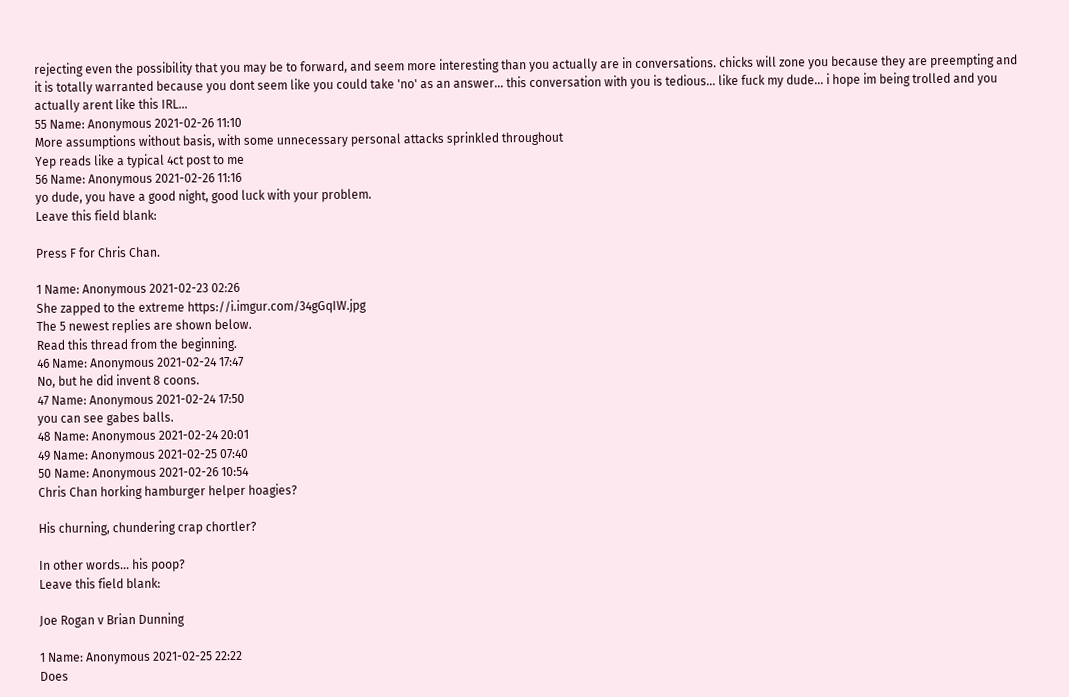rejecting even the possibility that you may be to forward, and seem more interesting than you actually are in conversations. chicks will zone you because they are preempting and it is totally warranted because you dont seem like you could take 'no' as an answer... this conversation with you is tedious... like fuck my dude... i hope im being trolled and you actually arent like this IRL...
55 Name: Anonymous 2021-02-26 11:10
More assumptions without basis, with some unnecessary personal attacks sprinkled throughout
Yep reads like a typical 4ct post to me
56 Name: Anonymous 2021-02-26 11:16
yo dude, you have a good night, good luck with your problem.
Leave this field blank:

Press F for Chris Chan.

1 Name: Anonymous 2021-02-23 02:26
She zapped to the extreme https://i.imgur.com/34gGqIW.jpg
The 5 newest replies are shown below.
Read this thread from the beginning.
46 Name: Anonymous 2021-02-24 17:47
No, but he did invent 8 coons.
47 Name: Anonymous 2021-02-24 17:50
you can see gabes balls.
48 Name: Anonymous 2021-02-24 20:01
49 Name: Anonymous 2021-02-25 07:40
50 Name: Anonymous 2021-02-26 10:54
Chris Chan horking hamburger helper hoagies?

His churning, chundering crap chortler?

In other words... his poop?
Leave this field blank:

Joe Rogan v Brian Dunning

1 Name: Anonymous 2021-02-25 22:22
Does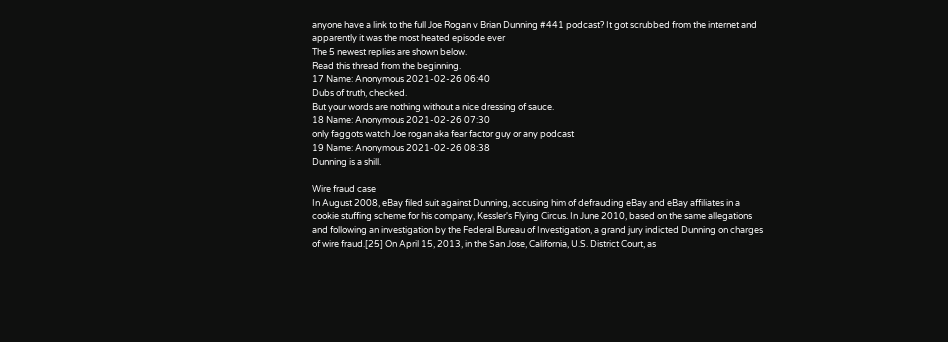anyone have a link to the full Joe Rogan v Brian Dunning #441 podcast? It got scrubbed from the internet and apparently it was the most heated episode ever
The 5 newest replies are shown below.
Read this thread from the beginning.
17 Name: Anonymous 2021-02-26 06:40
Dubs of truth, checked.
But your words are nothing without a nice dressing of sauce.
18 Name: Anonymous 2021-02-26 07:30
only faggots watch Joe rogan aka fear factor guy or any podcast
19 Name: Anonymous 2021-02-26 08:38
Dunning is a shill.

Wire fraud case
In August 2008, eBay filed suit against Dunning, accusing him of defrauding eBay and eBay affiliates in a cookie stuffing scheme for his company, Kessler's Flying Circus. In June 2010, based on the same allegations and following an investigation by the Federal Bureau of Investigation, a grand jury indicted Dunning on charges of wire fraud.[25] On April 15, 2013, in the San Jose, California, U.S. District Court, as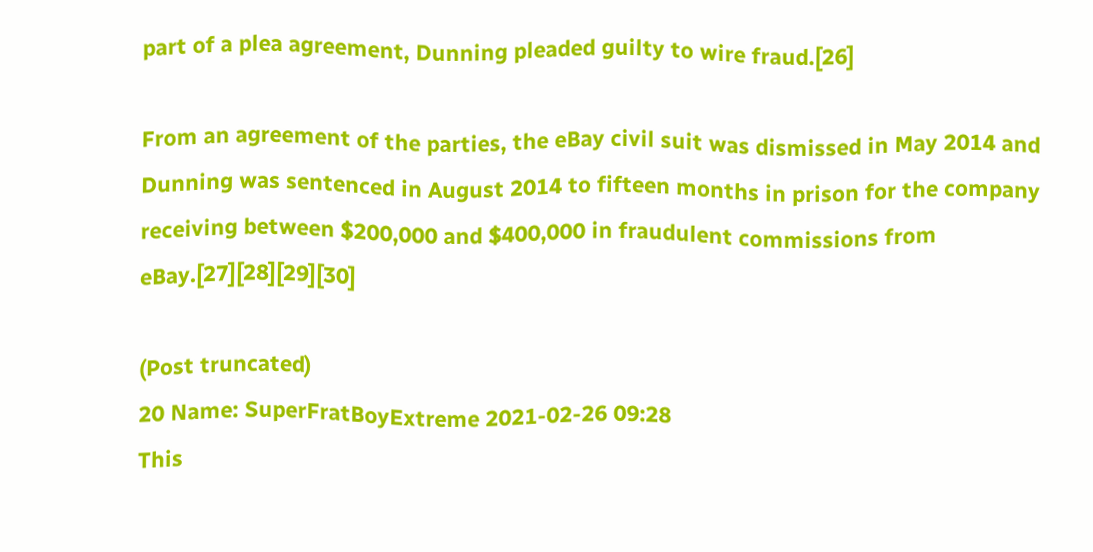part of a plea agreement, Dunning pleaded guilty to wire fraud.[26]

From an agreement of the parties, the eBay civil suit was dismissed in May 2014 and Dunning was sentenced in August 2014 to fifteen months in prison for the company receiving between $200,000 and $400,000 in fraudulent commissions from eBay.[27][28][29][30]

(Post truncated)
20 Name: SuperFratBoyExtreme 2021-02-26 09:28
This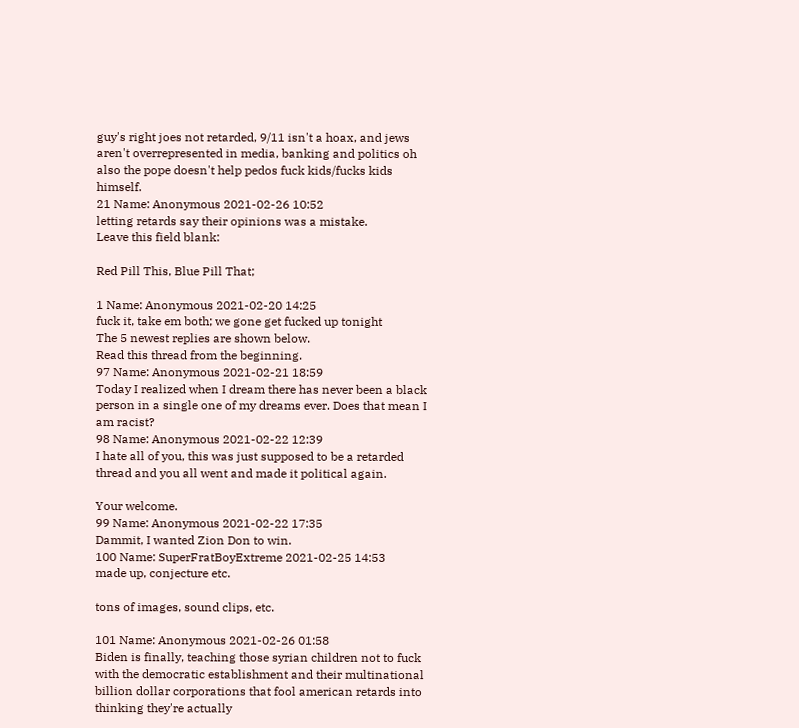guy's right joes not retarded, 9/11 isn't a hoax, and jews aren't overrepresented in media, banking and politics oh also the pope doesn't help pedos fuck kids/fucks kids himself.
21 Name: Anonymous 2021-02-26 10:52
letting retards say their opinions was a mistake.
Leave this field blank:

Red Pill This, Blue Pill That;

1 Name: Anonymous 2021-02-20 14:25
fuck it, take em both; we gone get fucked up tonight
The 5 newest replies are shown below.
Read this thread from the beginning.
97 Name: Anonymous 2021-02-21 18:59
Today I realized when I dream there has never been a black person in a single one of my dreams ever. Does that mean I am racist?
98 Name: Anonymous 2021-02-22 12:39
I hate all of you, this was just supposed to be a retarded thread and you all went and made it political again.

Your welcome.
99 Name: Anonymous 2021-02-22 17:35
Dammit, I wanted Zion Don to win.
100 Name: SuperFratBoyExtreme 2021-02-25 14:53
made up, conjecture etc.

tons of images, sound clips, etc.

101 Name: Anonymous 2021-02-26 01:58
Biden is finally, teaching those syrian children not to fuck with the democratic establishment and their multinational billion dollar corporations that fool american retards into thinking they're actually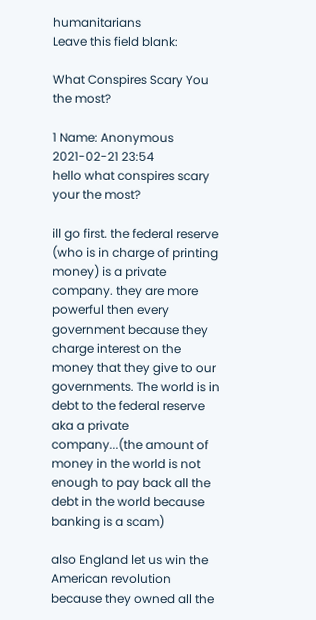humanitarians
Leave this field blank:

What Conspires Scary You the most?

1 Name: Anonymous 2021-02-21 23:54
hello what conspires scary your the most?

ill go first. the federal reserve (who is in charge of printing money) is a private company. they are more powerful then every government because they charge interest on the money that they give to our governments. The world is in debt to the federal reserve aka a private company...(the amount of money in the world is not enough to pay back all the debt in the world because banking is a scam)

also England let us win the American revolution because they owned all the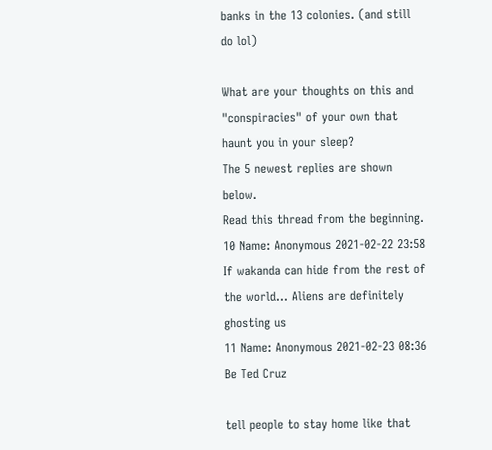banks in the 13 colonies. (and still do lol)

What are your thoughts on this and "conspiracies" of your own that haunt you in your sleep?
The 5 newest replies are shown below.
Read this thread from the beginning.
10 Name: Anonymous 2021-02-22 23:58
If wakanda can hide from the rest of the world... Aliens are definitely ghosting us
11 Name: Anonymous 2021-02-23 08:36
Be Ted Cruz

tell people to stay home like that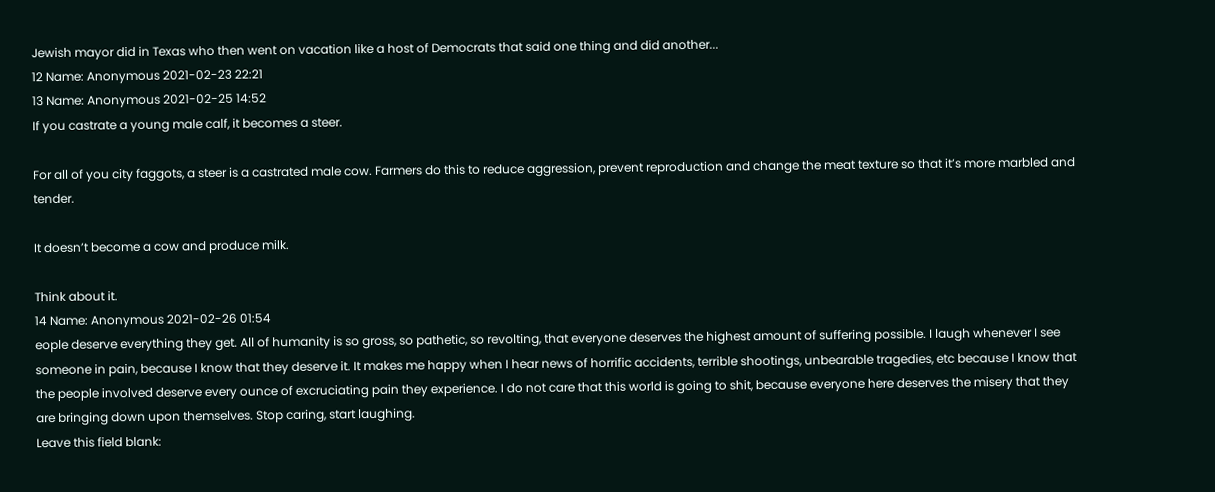Jewish mayor did in Texas who then went on vacation like a host of Democrats that said one thing and did another...
12 Name: Anonymous 2021-02-23 22:21
13 Name: Anonymous 2021-02-25 14:52
If you castrate a young male calf, it becomes a steer.

For all of you city faggots, a steer is a castrated male cow. Farmers do this to reduce aggression, prevent reproduction and change the meat texture so that it’s more marbled and tender.

It doesn’t become a cow and produce milk.

Think about it.
14 Name: Anonymous 2021-02-26 01:54
eople deserve everything they get. All of humanity is so gross, so pathetic, so revolting, that everyone deserves the highest amount of suffering possible. I laugh whenever I see someone in pain, because I know that they deserve it. It makes me happy when I hear news of horrific accidents, terrible shootings, unbearable tragedies, etc because I know that the people involved deserve every ounce of excruciating pain they experience. I do not care that this world is going to shit, because everyone here deserves the misery that they are bringing down upon themselves. Stop caring, start laughing.
Leave this field blank: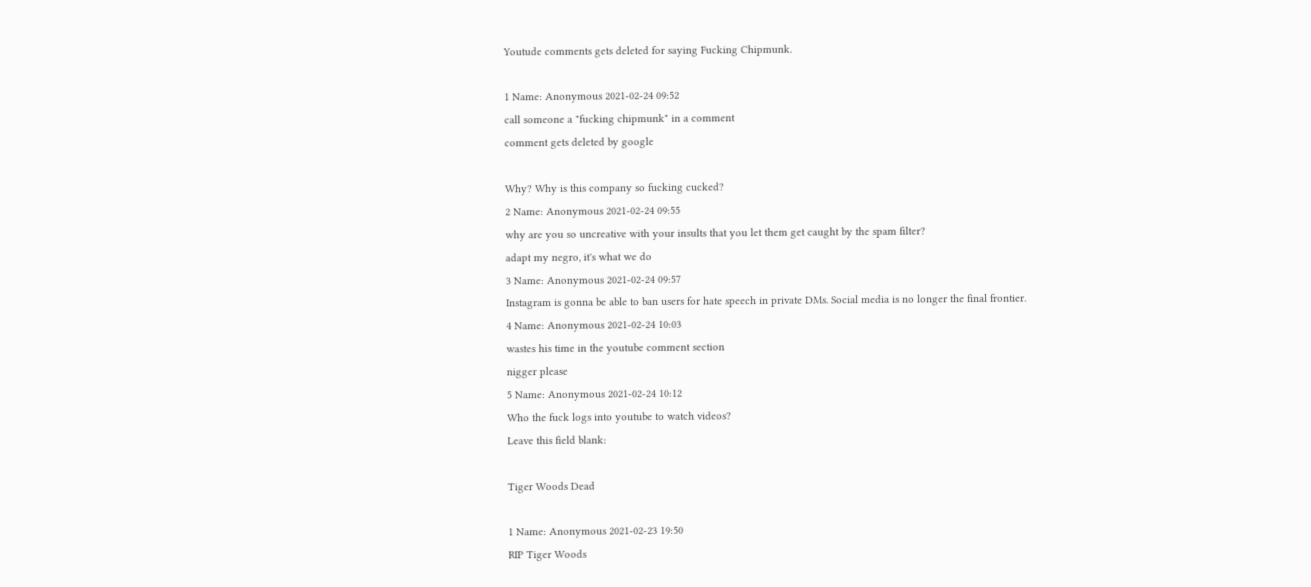Youtude comments gets deleted for saying Fucking Chipmunk.

1 Name: Anonymous 2021-02-24 09:52
call someone a "fucking chipmunk" in a comment
comment gets deleted by google

Why? Why is this company so fucking cucked?
2 Name: Anonymous 2021-02-24 09:55
why are you so uncreative with your insults that you let them get caught by the spam filter?
adapt my negro, it's what we do
3 Name: Anonymous 2021-02-24 09:57
Instagram is gonna be able to ban users for hate speech in private DMs. Social media is no longer the final frontier.
4 Name: Anonymous 2021-02-24 10:03
wastes his time in the youtube comment section
nigger please
5 Name: Anonymous 2021-02-24 10:12
Who the fuck logs into youtube to watch videos?
Leave this field blank:

Tiger Woods Dead

1 Name: Anonymous 2021-02-23 19:50
RIP Tiger Woods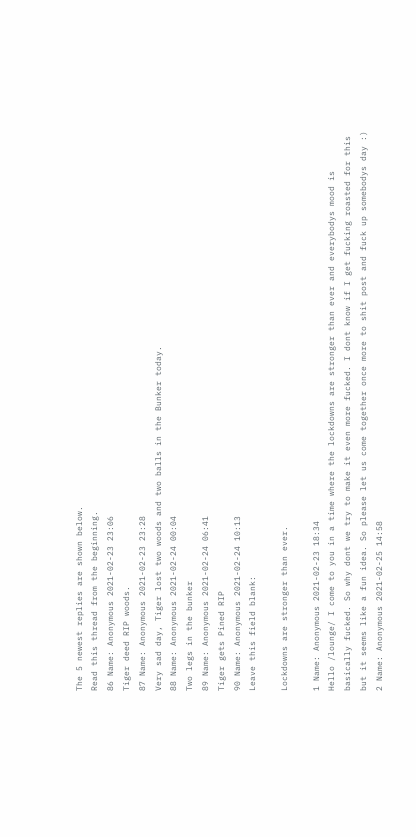The 5 newest replies are shown below.
Read this thread from the beginning.
86 Name: Anonymous 2021-02-23 23:06
Tiger deed RIP woods.
87 Name: Anonymous 2021-02-23 23:28
Very sad day, Tiger lost two woods and two balls in the Bunker today.
88 Name: Anonymous 2021-02-24 00:04
Two legs in the bunker
89 Name: Anonymous 2021-02-24 06:41
Tiger gets Pined RIP
90 Name: Anonymous 2021-02-24 10:13
Leave this field blank:

Lockdowns are stronger than ever.

1 Name: Anonymous 2021-02-23 18:34
Hello /lounge/ I come to you in a time where the lockdowns are stronger than ever and everybodys mood is basically fucked. So why dont we try to make it even more fucked. I dont know if I get fucking roasted for this but it seems like a fun idea. So please let us come together once more to shit post and fuck up somebodys day :)
2 Name: Anonymous 2021-02-25 14:58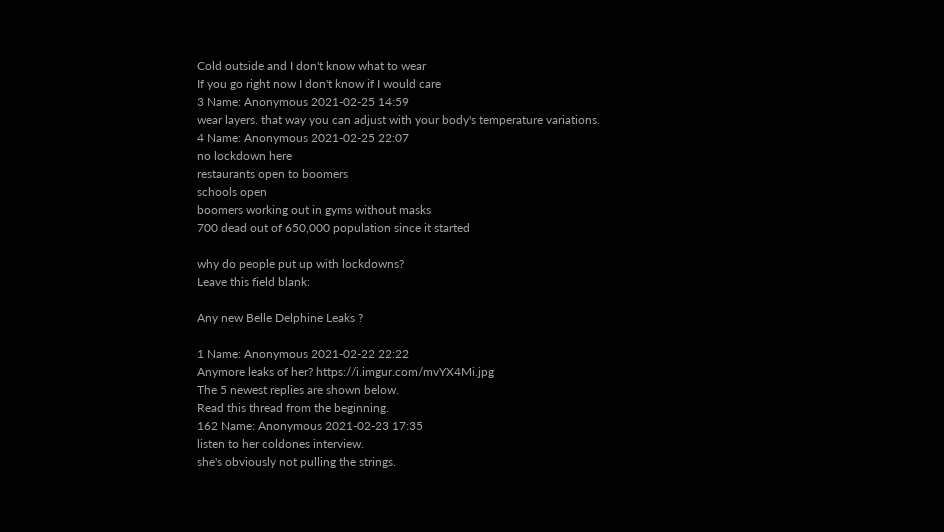Cold outside and I don't know what to wear
If you go right now I don't know if I would care
3 Name: Anonymous 2021-02-25 14:59
wear layers. that way you can adjust with your body's temperature variations.
4 Name: Anonymous 2021-02-25 22:07
no lockdown here
restaurants open to boomers
schools open
boomers working out in gyms without masks
700 dead out of 650,000 population since it started

why do people put up with lockdowns?
Leave this field blank:

Any new Belle Delphine Leaks ?

1 Name: Anonymous 2021-02-22 22:22
Anymore leaks of her? https://i.imgur.com/mvYX4Mi.jpg
The 5 newest replies are shown below.
Read this thread from the beginning.
162 Name: Anonymous 2021-02-23 17:35
listen to her coldones interview.
she's obviously not pulling the strings.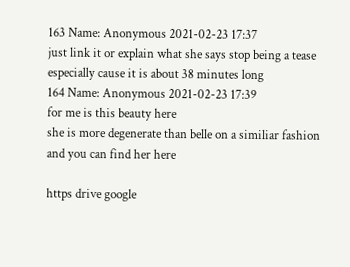163 Name: Anonymous 2021-02-23 17:37
just link it or explain what she says stop being a tease especially cause it is about 38 minutes long
164 Name: Anonymous 2021-02-23 17:39
for me is this beauty here
she is more degenerate than belle on a similiar fashion and you can find her here

https drive google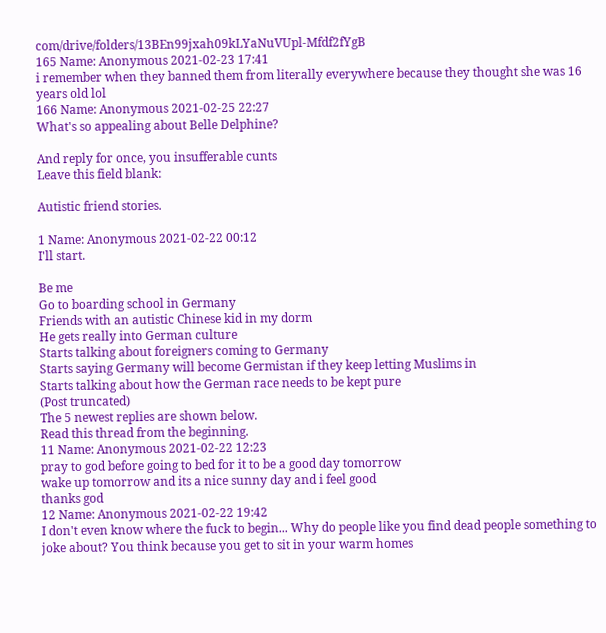com/drive/folders/13BEn99jxah09kLYaNuVUpl-Mfdf2fYgB
165 Name: Anonymous 2021-02-23 17:41
i remember when they banned them from literally everywhere because they thought she was 16 years old lol
166 Name: Anonymous 2021-02-25 22:27
What's so appealing about Belle Delphine?

And reply for once, you insufferable cunts
Leave this field blank:

Autistic friend stories.

1 Name: Anonymous 2021-02-22 00:12
I'll start.

Be me
Go to boarding school in Germany
Friends with an autistic Chinese kid in my dorm
He gets really into German culture
Starts talking about foreigners coming to Germany
Starts saying Germany will become Germistan if they keep letting Muslims in
Starts talking about how the German race needs to be kept pure
(Post truncated)
The 5 newest replies are shown below.
Read this thread from the beginning.
11 Name: Anonymous 2021-02-22 12:23
pray to god before going to bed for it to be a good day tomorrow
wake up tomorrow and its a nice sunny day and i feel good
thanks god
12 Name: Anonymous 2021-02-22 19:42
I don't even know where the fuck to begin... Why do people like you find dead people something to joke about? You think because you get to sit in your warm homes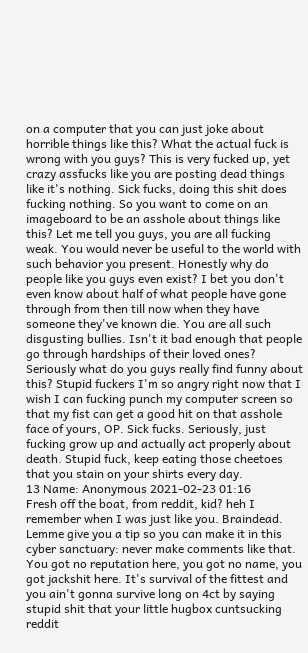on a computer that you can just joke about horrible things like this? What the actual fuck is wrong with you guys? This is very fucked up, yet crazy assfucks like you are posting dead things like it's nothing. Sick fucks, doing this shit does fucking nothing. So you want to come on an imageboard to be an asshole about things like this? Let me tell you guys, you are all fucking weak. You would never be useful to the world with such behavior you present. Honestly why do people like you guys even exist? I bet you don't even know about half of what people have gone through from then till now when they have someone they've known die. You are all such disgusting bullies. Isn't it bad enough that people go through hardships of their loved ones? Seriously what do you guys really find funny about this? Stupid fuckers I'm so angry right now that I wish I can fucking punch my computer screen so that my fist can get a good hit on that asshole face of yours, OP. Sick fucks. Seriously, just fucking grow up and actually act properly about death. Stupid fuck, keep eating those cheetoes that you stain on your shirts every day.
13 Name: Anonymous 2021-02-23 01:16
Fresh off the boat, from reddit, kid? heh I remember when I was just like you. Braindead. Lemme give you a tip so you can make it in this cyber sanctuary: never make comments like that. You got no reputation here, you got no name, you got jackshit here. It's survival of the fittest and you ain't gonna survive long on 4ct by saying stupid shit that your little hugbox cuntsucking reddit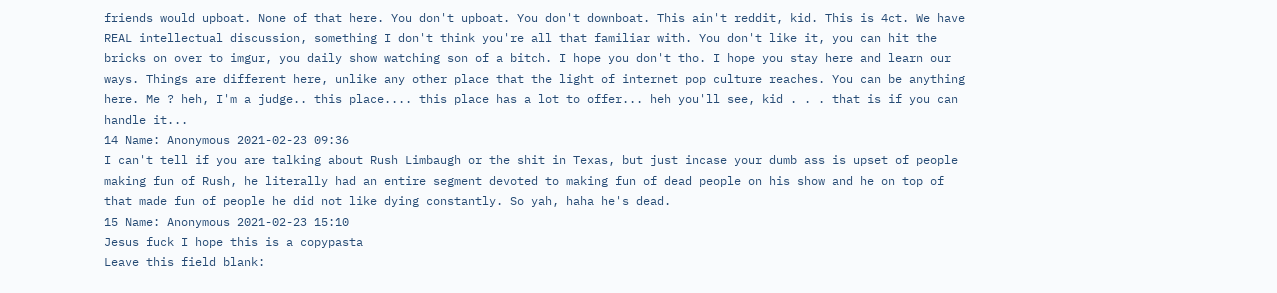friends would upboat. None of that here. You don't upboat. You don't downboat. This ain't reddit, kid. This is 4ct. We have REAL intellectual discussion, something I don't think you're all that familiar with. You don't like it, you can hit the bricks on over to imgur, you daily show watching son of a bitch. I hope you don't tho. I hope you stay here and learn our ways. Things are different here, unlike any other place that the light of internet pop culture reaches. You can be anything here. Me ? heh, I'm a judge.. this place.... this place has a lot to offer... heh you'll see, kid . . . that is if you can handle it...
14 Name: Anonymous 2021-02-23 09:36
I can't tell if you are talking about Rush Limbaugh or the shit in Texas, but just incase your dumb ass is upset of people making fun of Rush, he literally had an entire segment devoted to making fun of dead people on his show and he on top of that made fun of people he did not like dying constantly. So yah, haha he's dead.
15 Name: Anonymous 2021-02-23 15:10
Jesus fuck I hope this is a copypasta
Leave this field blank: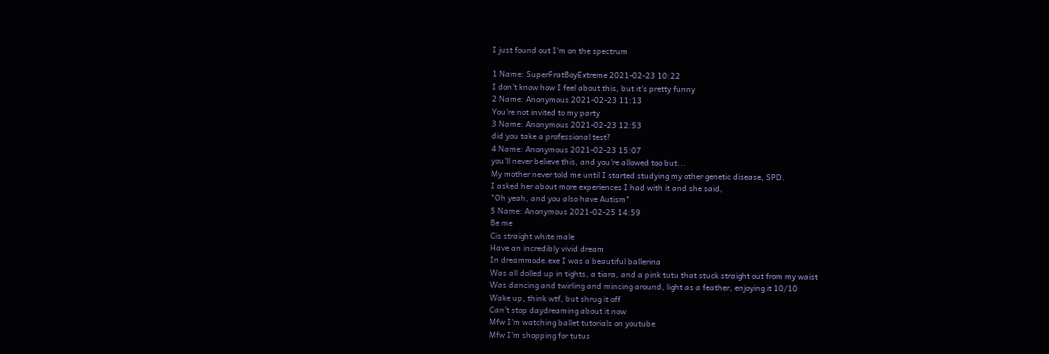I just found out I'm on the spectrum

1 Name: SuperFratBoyExtreme 2021-02-23 10:22
I don't know how I feel about this, but it's pretty funny
2 Name: Anonymous 2021-02-23 11:13
You're not invited to my party
3 Name: Anonymous 2021-02-23 12:53
did you take a professional test?
4 Name: Anonymous 2021-02-23 15:07
you'll never believe this, and you're allowed too but...
My mother never told me until I started studying my other genetic disease, SPD.
I asked her about more experiences I had with it and she said,
"Oh yeah, and you also have Autism"
5 Name: Anonymous 2021-02-25 14:59
Be me
Cis straight white male
Have an incredibly vivid dream
In dreammode.exe I was a beautiful ballerina
Was all dolled up in tights, a tiara, and a pink tutu that stuck straight out from my waist
Was dancing and twirling and mincing around, light as a feather, enjoying it 10/10
Wake up, think wtf, but shrug it off
Can't stop daydreaming about it now
Mfw I'm watching ballet tutorials on youtube
Mfw I'm shopping for tutus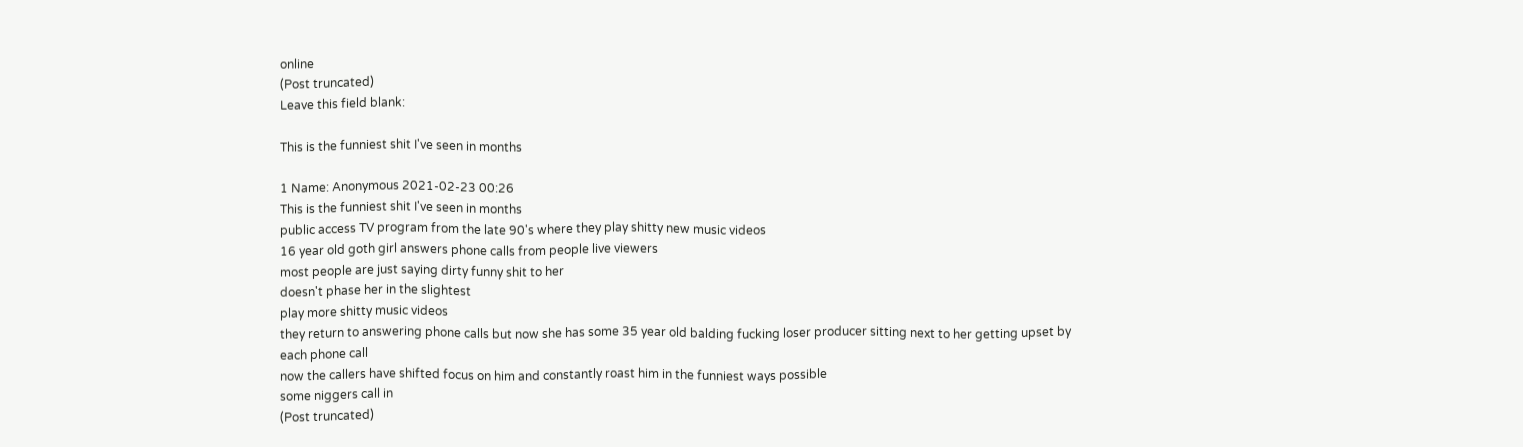online
(Post truncated)
Leave this field blank:

This is the funniest shit I've seen in months

1 Name: Anonymous 2021-02-23 00:26
This is the funniest shit I've seen in months
public access TV program from the late 90's where they play shitty new music videos
16 year old goth girl answers phone calls from people live viewers
most people are just saying dirty funny shit to her
doesn't phase her in the slightest
play more shitty music videos
they return to answering phone calls but now she has some 35 year old balding fucking loser producer sitting next to her getting upset by each phone call
now the callers have shifted focus on him and constantly roast him in the funniest ways possible
some niggers call in
(Post truncated)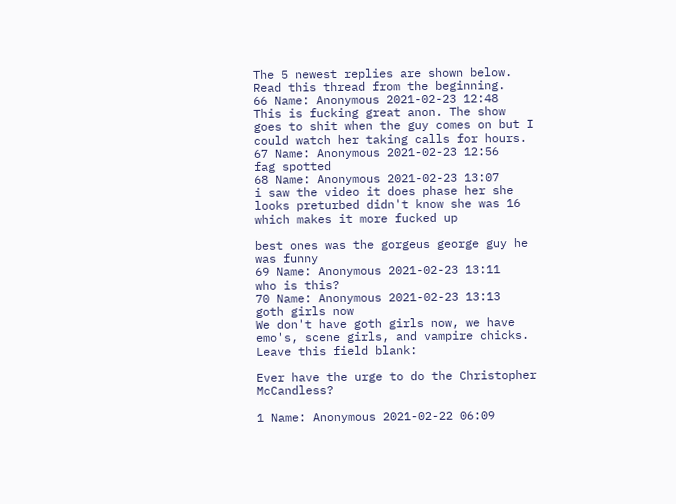The 5 newest replies are shown below.
Read this thread from the beginning.
66 Name: Anonymous 2021-02-23 12:48
This is fucking great anon. The show goes to shit when the guy comes on but I could watch her taking calls for hours.
67 Name: Anonymous 2021-02-23 12:56
fag spotted
68 Name: Anonymous 2021-02-23 13:07
i saw the video it does phase her she looks preturbed didn't know she was 16 which makes it more fucked up

best ones was the gorgeus george guy he was funny
69 Name: Anonymous 2021-02-23 13:11
who is this?
70 Name: Anonymous 2021-02-23 13:13
goth girls now
We don't have goth girls now, we have emo's, scene girls, and vampire chicks.
Leave this field blank:

Ever have the urge to do the Christopher McCandless?

1 Name: Anonymous 2021-02-22 06:09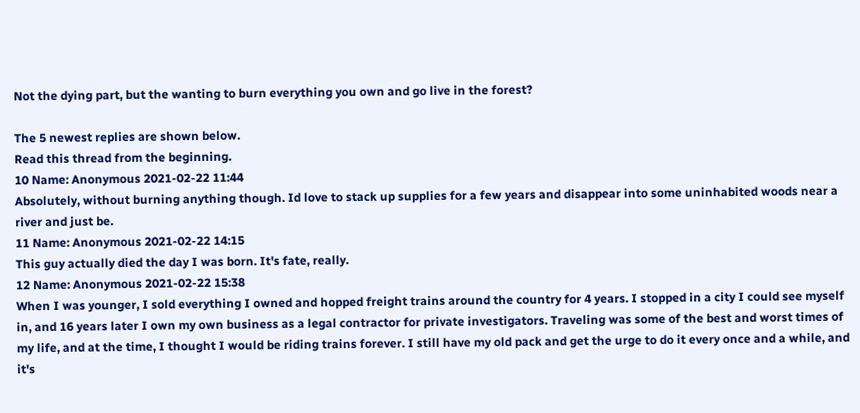Not the dying part, but the wanting to burn everything you own and go live in the forest?

The 5 newest replies are shown below.
Read this thread from the beginning.
10 Name: Anonymous 2021-02-22 11:44
Absolutely, without burning anything though. Id love to stack up supplies for a few years and disappear into some uninhabited woods near a river and just be.
11 Name: Anonymous 2021-02-22 14:15
This guy actually died the day I was born. It's fate, really.
12 Name: Anonymous 2021-02-22 15:38
When I was younger, I sold everything I owned and hopped freight trains around the country for 4 years. I stopped in a city I could see myself in, and 16 years later I own my own business as a legal contractor for private investigators. Traveling was some of the best and worst times of my life, and at the time, I thought I would be riding trains forever. I still have my old pack and get the urge to do it every once and a while, and it's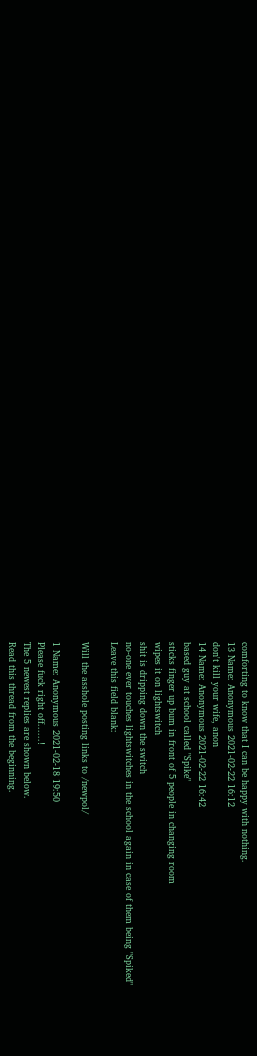comforting to know that I can be happy with nothing.
13 Name: Anonymous 2021-02-22 16:12
don't kill your wife, anon
14 Name: Anonymous 2021-02-22 16:42
based guy at school called "Spike"
sticks finger up bum in front of 5 people in changing room
wipes it on lightswitch
shit is dripping down the switch
no-one ever touches lightswitches in the school again in case of them being "Spiked"
Leave this field blank:

Will the asshole posting links to /newpol/

1 Name: Anonymous 2021-02-18 19:50
Please fuck right off......!
The 5 newest replies are shown below.
Read this thread from the beginning.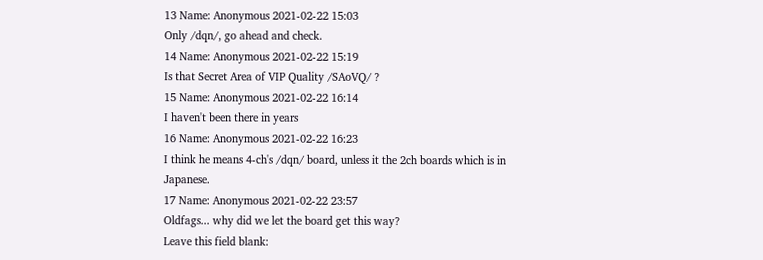13 Name: Anonymous 2021-02-22 15:03
Only /dqn/, go ahead and check.
14 Name: Anonymous 2021-02-22 15:19
Is that Secret Area of VIP Quality /SAoVQ/ ?
15 Name: Anonymous 2021-02-22 16:14
I haven't been there in years
16 Name: Anonymous 2021-02-22 16:23
I think he means 4-ch's /dqn/ board, unless it the 2ch boards which is in Japanese.
17 Name: Anonymous 2021-02-22 23:57
Oldfags... why did we let the board get this way?
Leave this field blank: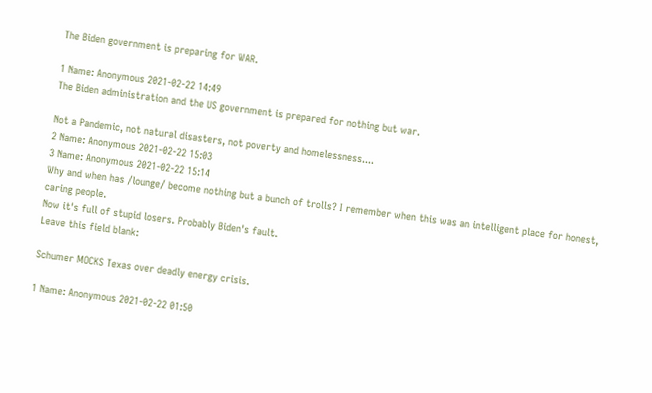The Biden government is preparing for WAR.

1 Name: Anonymous 2021-02-22 14:49
The Biden administration and the US government is prepared for nothing but war.

Not a Pandemic, not natural disasters, not poverty and homelessness....
2 Name: Anonymous 2021-02-22 15:03
3 Name: Anonymous 2021-02-22 15:14
Why and when has /lounge/ become nothing but a bunch of trolls? I remember when this was an intelligent place for honest, caring people.
Now it's full of stupid losers. Probably Biden's fault.
Leave this field blank:

Schumer MOCKS Texas over deadly energy crisis.

1 Name: Anonymous 2021-02-22 01:50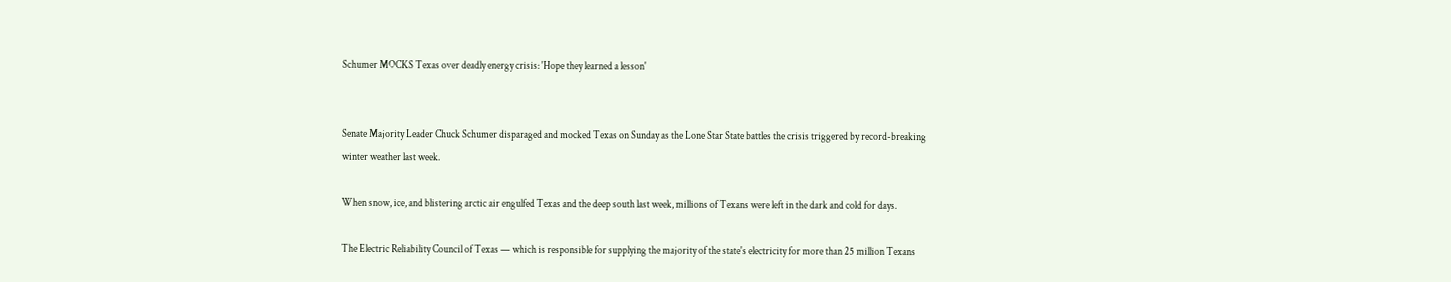Schumer MOCKS Texas over deadly energy crisis: 'Hope they learned a lesson'


Senate Majority Leader Chuck Schumer disparaged and mocked Texas on Sunday as the Lone Star State battles the crisis triggered by record-breaking winter weather last week.

When snow, ice, and blistering arctic air engulfed Texas and the deep south last week, millions of Texans were left in the dark and cold for days.

The Electric Reliability Council of Texas — which is responsible for supplying the majority of the state's electricity for more than 25 million Texans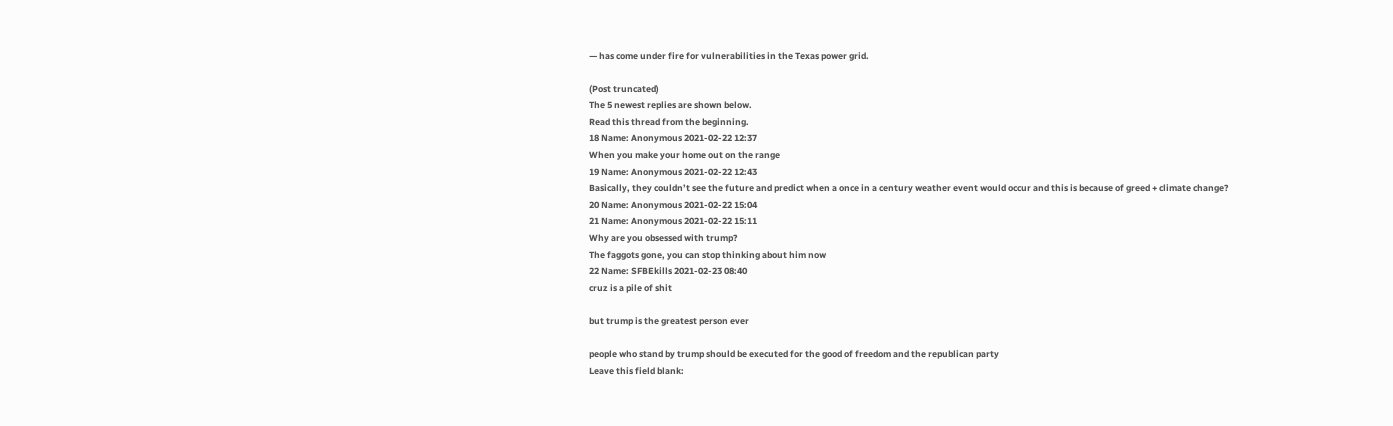— has come under fire for vulnerabilities in the Texas power grid.

(Post truncated)
The 5 newest replies are shown below.
Read this thread from the beginning.
18 Name: Anonymous 2021-02-22 12:37
When you make your home out on the range
19 Name: Anonymous 2021-02-22 12:43
Basically, they couldn’t see the future and predict when a once in a century weather event would occur and this is because of greed + climate change?
20 Name: Anonymous 2021-02-22 15:04
21 Name: Anonymous 2021-02-22 15:11
Why are you obsessed with trump?
The faggots gone, you can stop thinking about him now
22 Name: SFBEkills 2021-02-23 08:40
cruz is a pile of shit

but trump is the greatest person ever

people who stand by trump should be executed for the good of freedom and the republican party
Leave this field blank: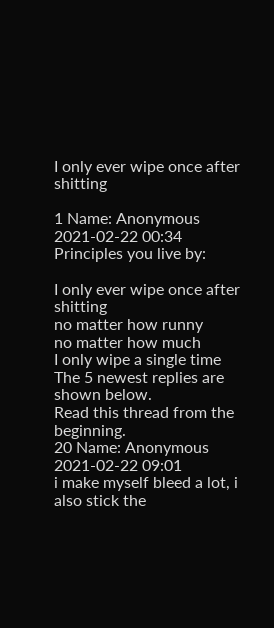I only ever wipe once after shitting

1 Name: Anonymous 2021-02-22 00:34
Principles you live by:

I only ever wipe once after shitting
no matter how runny
no matter how much
I only wipe a single time
The 5 newest replies are shown below.
Read this thread from the beginning.
20 Name: Anonymous 2021-02-22 09:01
i make myself bleed a lot, i also stick the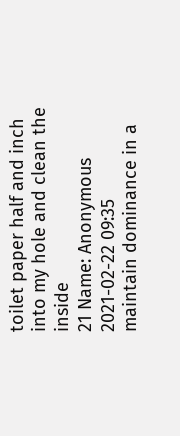toilet paper half and inch into my hole and clean the inside
21 Name: Anonymous 2021-02-22 09:35
maintain dominance in a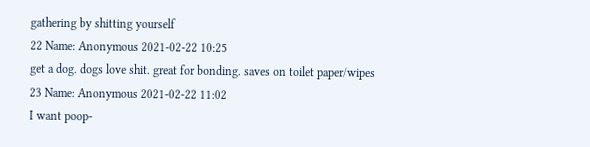gathering by shitting yourself
22 Name: Anonymous 2021-02-22 10:25
get a dog. dogs love shit. great for bonding. saves on toilet paper/wipes
23 Name: Anonymous 2021-02-22 11:02
I want poop-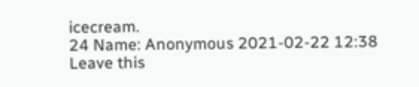icecream.
24 Name: Anonymous 2021-02-22 12:38
Leave this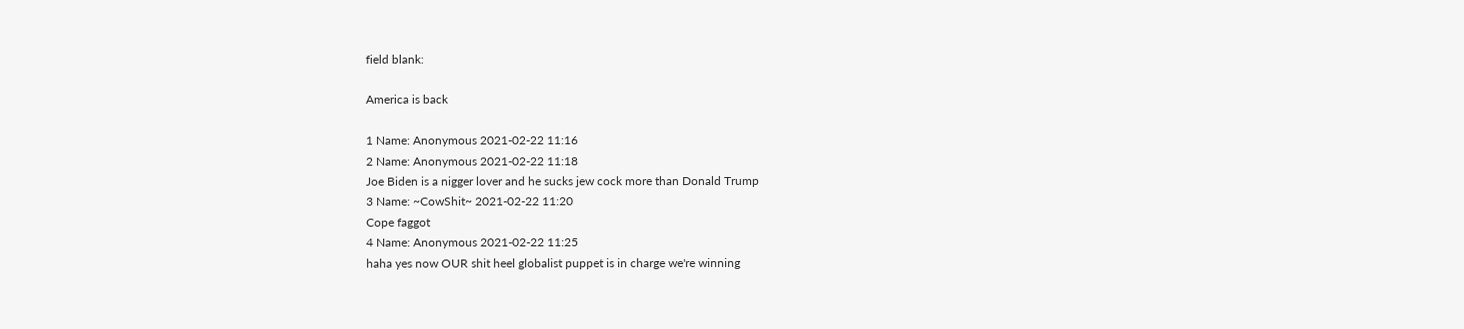field blank:

America is back

1 Name: Anonymous 2021-02-22 11:16
2 Name: Anonymous 2021-02-22 11:18
Joe Biden is a nigger lover and he sucks jew cock more than Donald Trump
3 Name: ~CowShit~ 2021-02-22 11:20
Cope faggot
4 Name: Anonymous 2021-02-22 11:25
haha yes now OUR shit heel globalist puppet is in charge we're winning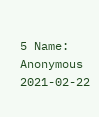5 Name: Anonymous 2021-02-22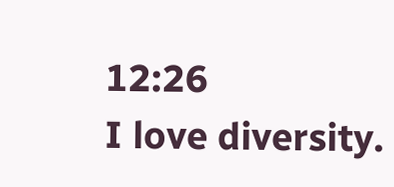12:26
I love diversity.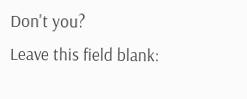Don't you?
Leave this field blank: